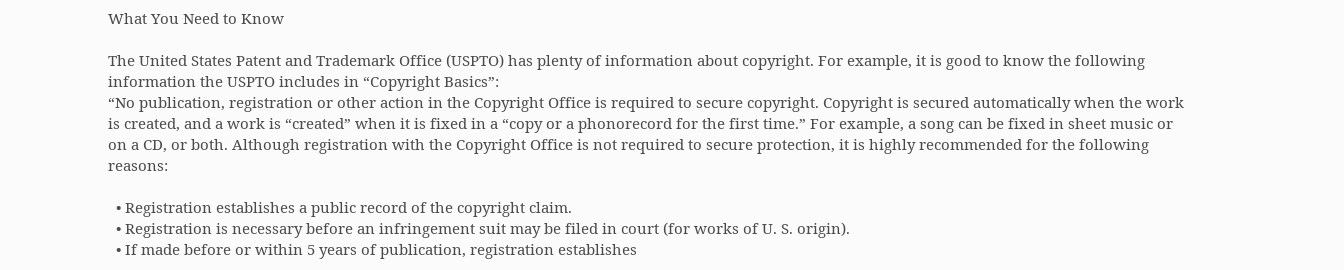What You Need to Know

The United States Patent and Trademark Office (USPTO) has plenty of information about copyright. For example, it is good to know the following information the USPTO includes in “Copyright Basics”:
“No publication, registration or other action in the Copyright Office is required to secure copyright. Copyright is secured automatically when the work is created, and a work is “created” when it is fixed in a “copy or a phonorecord for the first time.” For example, a song can be fixed in sheet music or on a CD, or both. Although registration with the Copyright Office is not required to secure protection, it is highly recommended for the following reasons:

  • Registration establishes a public record of the copyright claim.
  • Registration is necessary before an infringement suit may be filed in court (for works of U. S. origin).
  • If made before or within 5 years of publication, registration establishes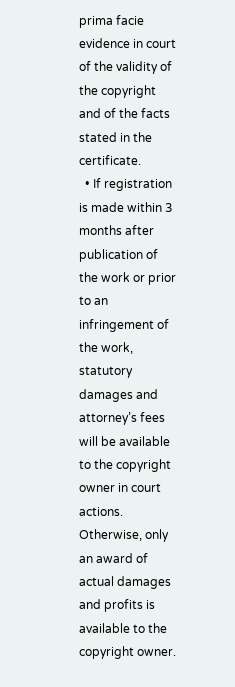prima facie evidence in court of the validity of the copyright and of the facts stated in the certificate.
  • If registration is made within 3 months after publication of the work or prior to an infringement of the work, statutory damages and attorney’s fees will be available to the copyright owner in court actions. Otherwise, only an award of actual damages and profits is available to the copyright owner.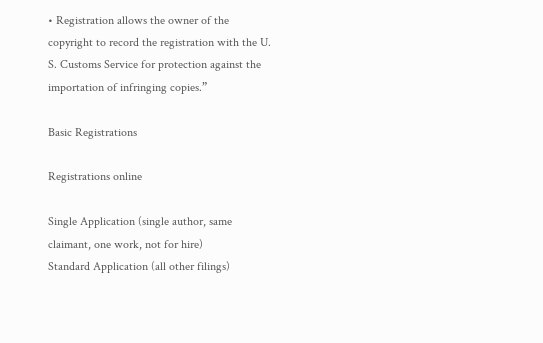• Registration allows the owner of the copyright to record the registration with the U. S. Customs Service for protection against the importation of infringing copies.”

Basic Registrations

Registrations online

Single Application (single author, same claimant, one work, not for hire)
Standard Application (all other filings)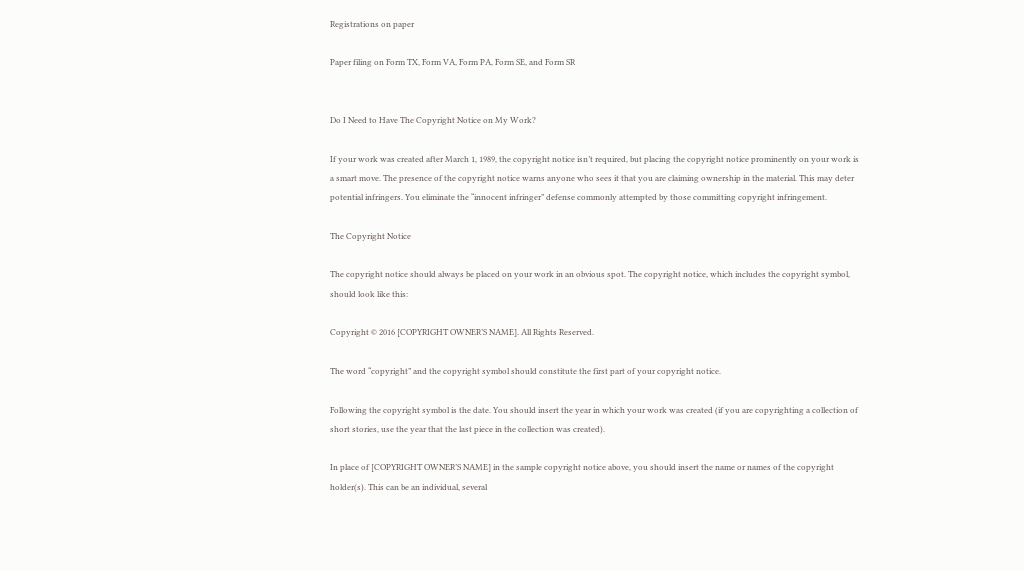Registrations on paper

Paper filing on Form TX, Form VA, Form PA, Form SE, and Form SR


Do I Need to Have The Copyright Notice on My Work?

If your work was created after March 1, 1989, the copyright notice isn’t required, but placing the copyright notice prominently on your work is a smart move. The presence of the copyright notice warns anyone who sees it that you are claiming ownership in the material. This may deter potential infringers. You eliminate the “innocent infringer” defense commonly attempted by those committing copyright infringement.

The Copyright Notice

The copyright notice should always be placed on your work in an obvious spot. The copyright notice, which includes the copyright symbol, should look like this:

Copyright © 2016 [COPYRIGHT OWNER’S NAME]. All Rights Reserved.

The word “copyright” and the copyright symbol should constitute the first part of your copyright notice.

Following the copyright symbol is the date. You should insert the year in which your work was created (if you are copyrighting a collection of short stories, use the year that the last piece in the collection was created).

In place of [COPYRIGHT OWNER’S NAME] in the sample copyright notice above, you should insert the name or names of the copyright holder(s). This can be an individual, several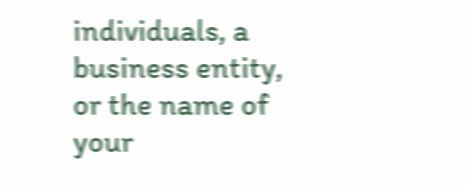individuals, a business entity, or the name of your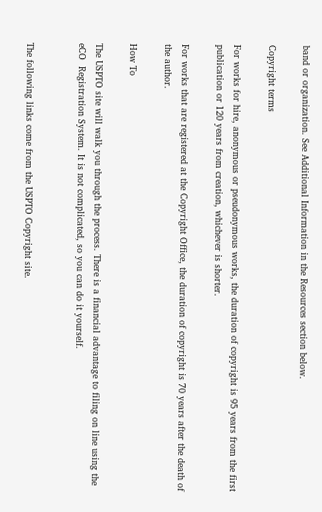band or organization. See Additional Information in the Resources section below.

Copyright terms

For works for hire, anonymous or pseudonymous works, the duration of copyright is 95 years from the first publication or 120 years from creation, whichever is shorter.

For works that are registered at the Copyright Office, the duration of copyright is 70 years after the death of the author.

How To

The USPTO site will walk you through the process. There is a financial advantage to filing on line using the eCO  Registration System. It is not complicated, so you can do it yourself.


The following links come from the USPTO Copyright site.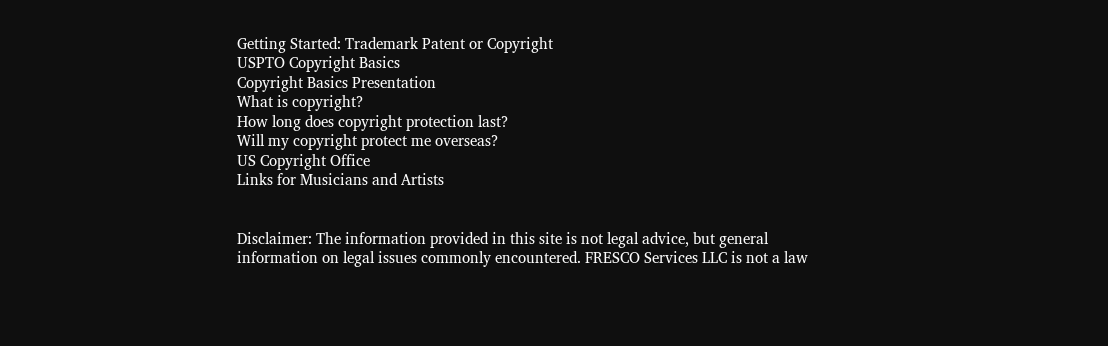Getting Started: Trademark Patent or Copyright
USPTO Copyright Basics
Copyright Basics Presentation
What is copyright?
How long does copyright protection last?
Will my copyright protect me overseas?
US Copyright Office
Links for Musicians and Artists


Disclaimer: The information provided in this site is not legal advice, but general information on legal issues commonly encountered. FRESCO Services LLC is not a law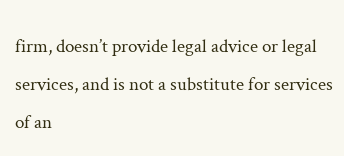firm, doesn’t provide legal advice or legal services, and is not a substitute for services of an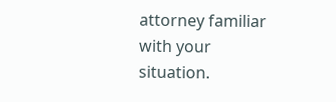attorney familiar with your situation.